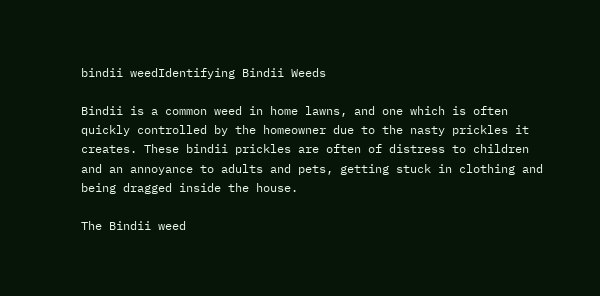bindii weedIdentifying Bindii Weeds

Bindii is a common weed in home lawns, and one which is often quickly controlled by the homeowner due to the nasty prickles it creates. These bindii prickles are often of distress to children and an annoyance to adults and pets, getting stuck in clothing and being dragged inside the house.

The Bindii weed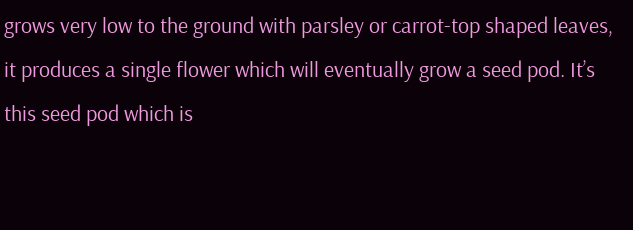grows very low to the ground with parsley or carrot-top shaped leaves, it produces a single flower which will eventually grow a seed pod. It’s this seed pod which is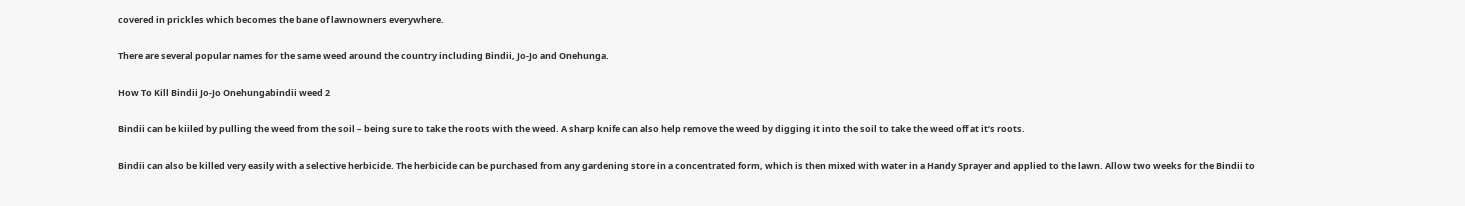covered in prickles which becomes the bane of lawnowners everywhere.

There are several popular names for the same weed around the country including Bindii, Jo-Jo and Onehunga.

How To Kill Bindii Jo-Jo Onehungabindii weed 2

Bindii can be kiiled by pulling the weed from the soil – being sure to take the roots with the weed. A sharp knife can also help remove the weed by digging it into the soil to take the weed off at it’s roots.

Bindii can also be killed very easily with a selective herbicide. The herbicide can be purchased from any gardening store in a concentrated form, which is then mixed with water in a Handy Sprayer and applied to the lawn. Allow two weeks for the Bindii to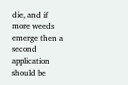die, and if more weeds emerge then a second application should be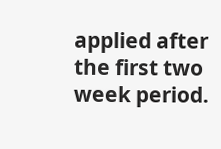applied after the first two week period.